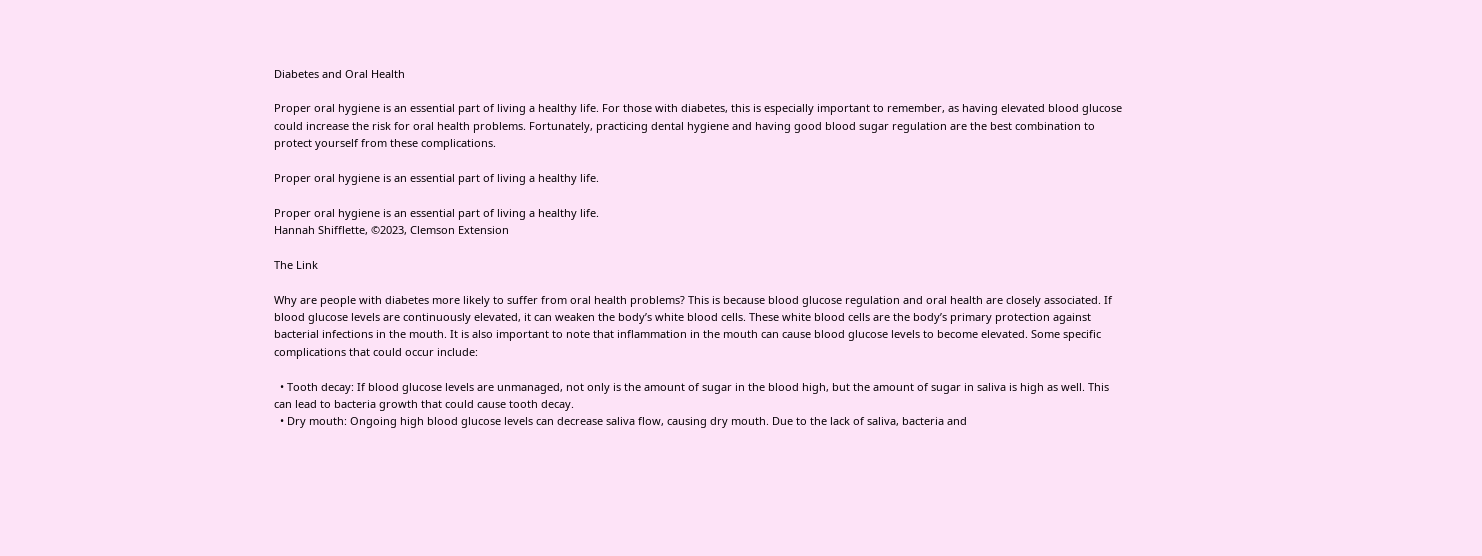Diabetes and Oral Health

Proper oral hygiene is an essential part of living a healthy life. For those with diabetes, this is especially important to remember, as having elevated blood glucose could increase the risk for oral health problems. Fortunately, practicing dental hygiene and having good blood sugar regulation are the best combination to protect yourself from these complications.

Proper oral hygiene is an essential part of living a healthy life.

Proper oral hygiene is an essential part of living a healthy life.
Hannah Shifflette, ©2023, Clemson Extension

The Link

Why are people with diabetes more likely to suffer from oral health problems? This is because blood glucose regulation and oral health are closely associated. If blood glucose levels are continuously elevated, it can weaken the body’s white blood cells. These white blood cells are the body’s primary protection against bacterial infections in the mouth. It is also important to note that inflammation in the mouth can cause blood glucose levels to become elevated. Some specific complications that could occur include:

  • Tooth decay: If blood glucose levels are unmanaged, not only is the amount of sugar in the blood high, but the amount of sugar in saliva is high as well. This can lead to bacteria growth that could cause tooth decay.
  • Dry mouth: Ongoing high blood glucose levels can decrease saliva flow, causing dry mouth. Due to the lack of saliva, bacteria and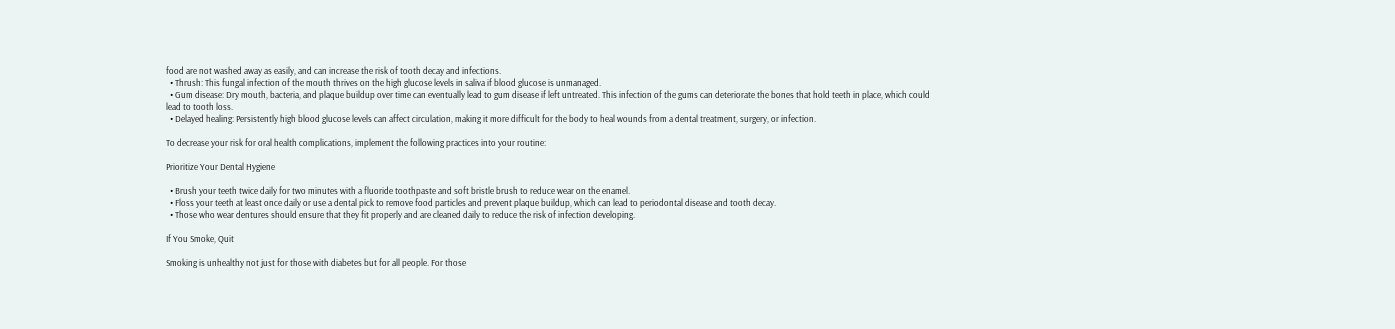food are not washed away as easily, and can increase the risk of tooth decay and infections.
  • Thrush: This fungal infection of the mouth thrives on the high glucose levels in saliva if blood glucose is unmanaged.
  • Gum disease: Dry mouth, bacteria, and plaque buildup over time can eventually lead to gum disease if left untreated. This infection of the gums can deteriorate the bones that hold teeth in place, which could lead to tooth loss.
  • Delayed healing: Persistently high blood glucose levels can affect circulation, making it more difficult for the body to heal wounds from a dental treatment, surgery, or infection.

To decrease your risk for oral health complications, implement the following practices into your routine:

Prioritize Your Dental Hygiene

  • Brush your teeth twice daily for two minutes with a fluoride toothpaste and soft bristle brush to reduce wear on the enamel.
  • Floss your teeth at least once daily or use a dental pick to remove food particles and prevent plaque buildup, which can lead to periodontal disease and tooth decay.
  • Those who wear dentures should ensure that they fit properly and are cleaned daily to reduce the risk of infection developing.

If You Smoke, Quit

Smoking is unhealthy not just for those with diabetes but for all people. For those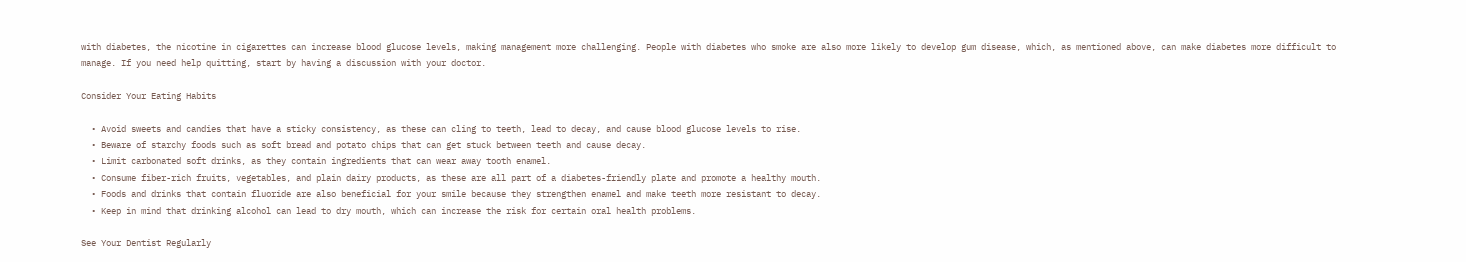with diabetes, the nicotine in cigarettes can increase blood glucose levels, making management more challenging. People with diabetes who smoke are also more likely to develop gum disease, which, as mentioned above, can make diabetes more difficult to manage. If you need help quitting, start by having a discussion with your doctor.

Consider Your Eating Habits

  • Avoid sweets and candies that have a sticky consistency, as these can cling to teeth, lead to decay, and cause blood glucose levels to rise.
  • Beware of starchy foods such as soft bread and potato chips that can get stuck between teeth and cause decay.
  • Limit carbonated soft drinks, as they contain ingredients that can wear away tooth enamel.
  • Consume fiber-rich fruits, vegetables, and plain dairy products, as these are all part of a diabetes-friendly plate and promote a healthy mouth.
  • Foods and drinks that contain fluoride are also beneficial for your smile because they strengthen enamel and make teeth more resistant to decay.
  • Keep in mind that drinking alcohol can lead to dry mouth, which can increase the risk for certain oral health problems.

See Your Dentist Regularly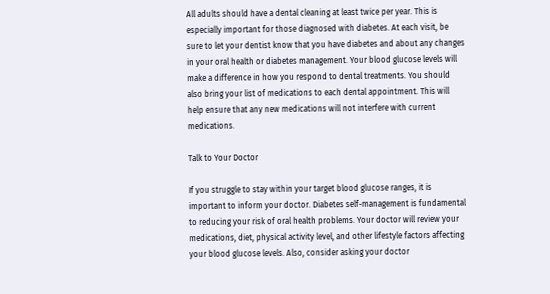All adults should have a dental cleaning at least twice per year. This is especially important for those diagnosed with diabetes. At each visit, be sure to let your dentist know that you have diabetes and about any changes in your oral health or diabetes management. Your blood glucose levels will make a difference in how you respond to dental treatments. You should also bring your list of medications to each dental appointment. This will help ensure that any new medications will not interfere with current medications.

Talk to Your Doctor

If you struggle to stay within your target blood glucose ranges, it is important to inform your doctor. Diabetes self-management is fundamental to reducing your risk of oral health problems. Your doctor will review your medications, diet, physical activity level, and other lifestyle factors affecting your blood glucose levels. Also, consider asking your doctor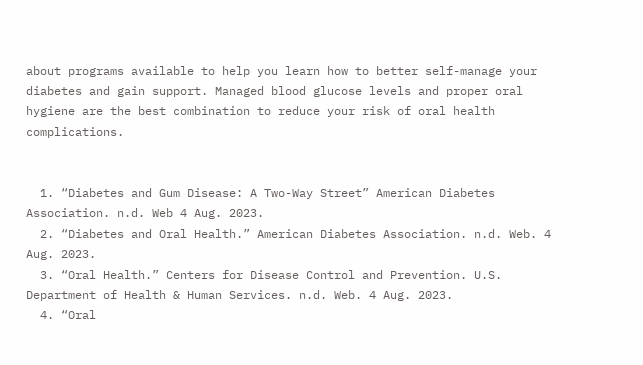about programs available to help you learn how to better self-manage your diabetes and gain support. Managed blood glucose levels and proper oral hygiene are the best combination to reduce your risk of oral health complications.


  1. “Diabetes and Gum Disease: A Two-Way Street” American Diabetes Association. n.d. Web 4 Aug. 2023.
  2. “Diabetes and Oral Health.” American Diabetes Association. n.d. Web. 4 Aug. 2023.
  3. “Oral Health.” Centers for Disease Control and Prevention. U.S. Department of Health & Human Services. n.d. Web. 4 Aug. 2023.
  4. “Oral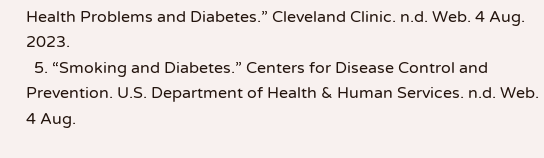Health Problems and Diabetes.” Cleveland Clinic. n.d. Web. 4 Aug. 2023.
  5. “Smoking and Diabetes.” Centers for Disease Control and Prevention. U.S. Department of Health & Human Services. n.d. Web. 4 Aug.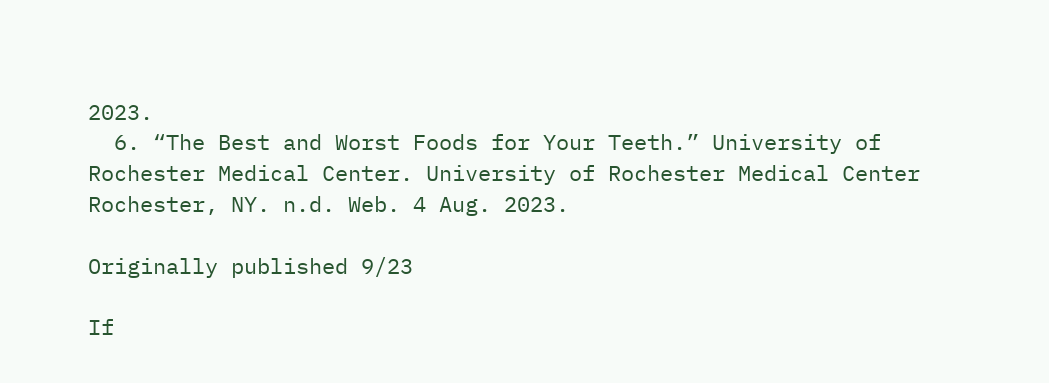2023.
  6. “The Best and Worst Foods for Your Teeth.” University of Rochester Medical Center. University of Rochester Medical Center Rochester, NY. n.d. Web. 4 Aug. 2023.

Originally published 9/23

If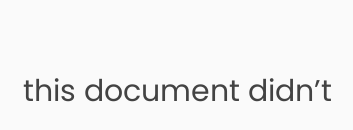this document didn’t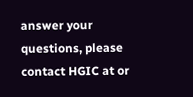answer your questions, please contact HGIC at or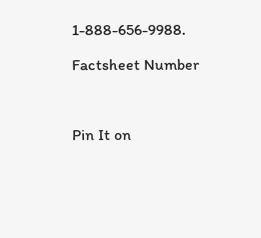1-888-656-9988.

Factsheet Number



Pin It on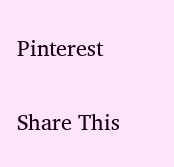Pinterest

Share This